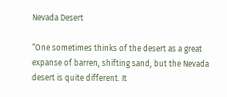Nevada Desert

“One sometimes thinks of the desert as a great expanse of barren, shifting sand, but the Nevada desert is quite different. It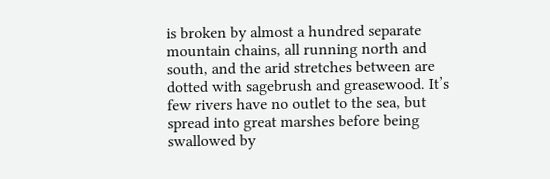is broken by almost a hundred separate mountain chains, all running north and south, and the arid stretches between are dotted with sagebrush and greasewood. It’s few rivers have no outlet to the sea, but spread into great marshes before being swallowed by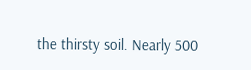the thirsty soil. Nearly 500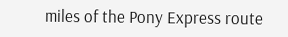miles of the Pony Express route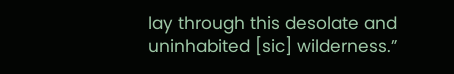lay through this desolate and uninhabited [sic] wilderness.”